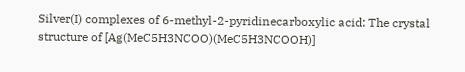Silver(I) complexes of 6-methyl-2-pyridinecarboxylic acid: The crystal structure of [Ag(MeC5H3NCOO)(MeC5H3NCOOH)]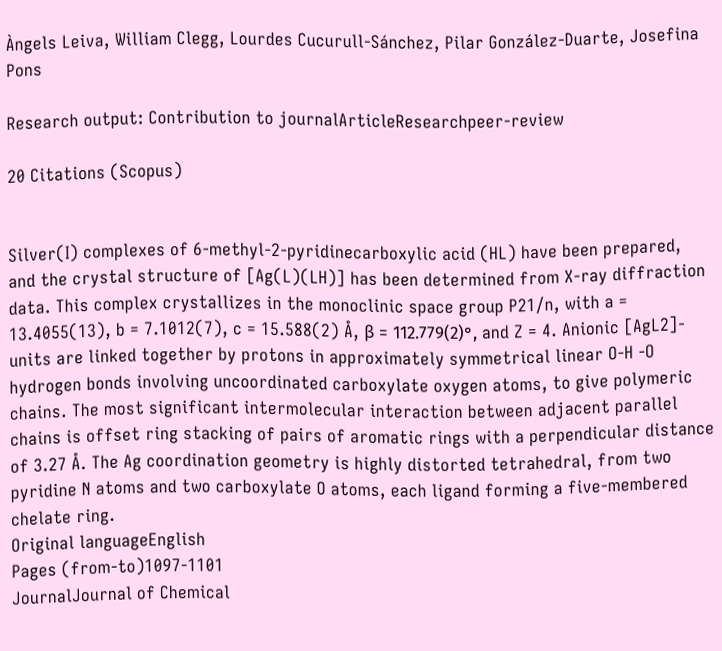Àngels Leiva, William Clegg, Lourdes Cucurull-Sánchez, Pilar González-Duarte, Josefina Pons

Research output: Contribution to journalArticleResearchpeer-review

20 Citations (Scopus)


Silver(I) complexes of 6-methyl-2-pyridinecarboxylic acid (HL) have been prepared, and the crystal structure of [Ag(L)(LH)] has been determined from X-ray diffraction data. This complex crystallizes in the monoclinic space group P21/n, with a = 13.4055(13), b = 7.1012(7), c = 15.588(2) Å, β = 112.779(2)°, and Z = 4. Anionic [AgL2]- units are linked together by protons in approximately symmetrical linear O-H -O hydrogen bonds involving uncoordinated carboxylate oxygen atoms, to give polymeric chains. The most significant intermolecular interaction between adjacent parallel chains is offset ring stacking of pairs of aromatic rings with a perpendicular distance of 3.27 Å. The Ag coordination geometry is highly distorted tetrahedral, from two pyridine N atoms and two carboxylate O atoms, each ligand forming a five-membered chelate ring.
Original languageEnglish
Pages (from-to)1097-1101
JournalJournal of Chemical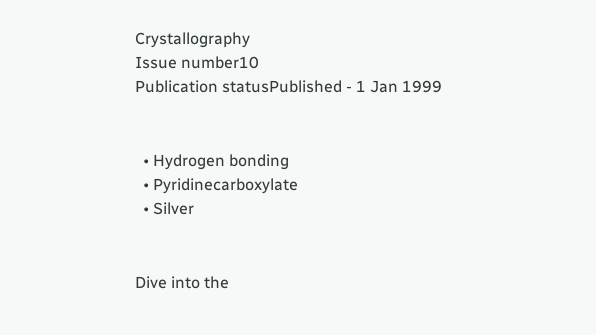Crystallography
Issue number10
Publication statusPublished - 1 Jan 1999


  • Hydrogen bonding
  • Pyridinecarboxylate
  • Silver


Dive into the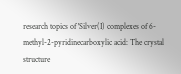research topics of 'Silver(I) complexes of 6-methyl-2-pyridinecarboxylic acid: The crystal structure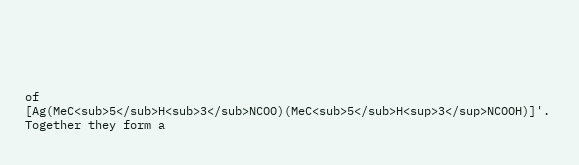of [Ag(MeC<sub>5</sub>H<sub>3</sub>NCOO)(MeC<sub>5</sub>H<sup>3</sup>NCOOH)]'. Together they form a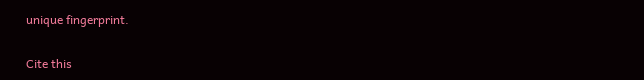unique fingerprint.

Cite this